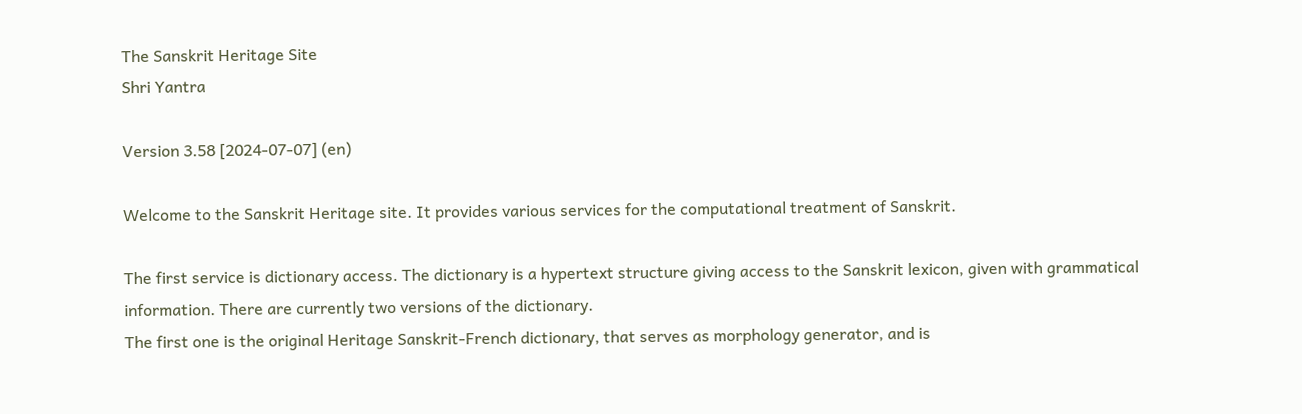The Sanskrit Heritage Site
Shri Yantra

Version 3.58 [2024-07-07] (en)

Welcome to the Sanskrit Heritage site. It provides various services for the computational treatment of Sanskrit.

The first service is dictionary access. The dictionary is a hypertext structure giving access to the Sanskrit lexicon, given with grammatical information. There are currently two versions of the dictionary.
The first one is the original Heritage Sanskrit-French dictionary, that serves as morphology generator, and is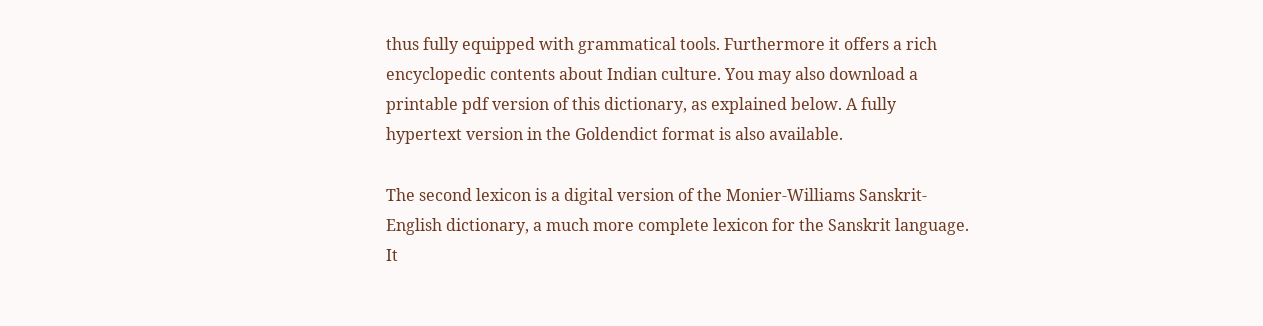thus fully equipped with grammatical tools. Furthermore it offers a rich encyclopedic contents about Indian culture. You may also download a printable pdf version of this dictionary, as explained below. A fully hypertext version in the Goldendict format is also available.

The second lexicon is a digital version of the Monier-Williams Sanskrit-English dictionary, a much more complete lexicon for the Sanskrit language. It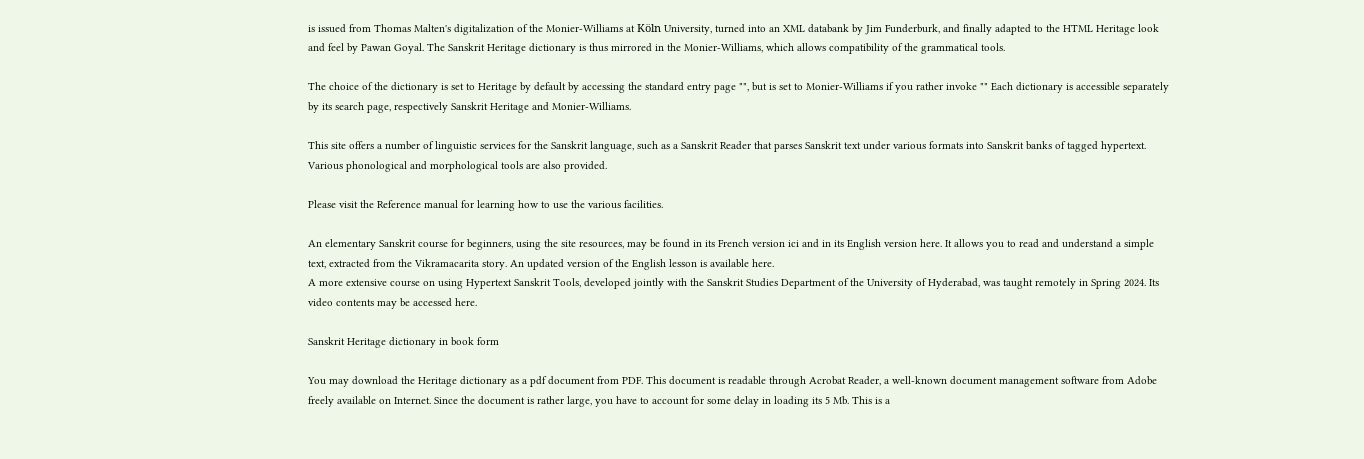is issued from Thomas Malten's digitalization of the Monier-Williams at Köln University, turned into an XML databank by Jim Funderburk, and finally adapted to the HTML Heritage look and feel by Pawan Goyal. The Sanskrit Heritage dictionary is thus mirrored in the Monier-Williams, which allows compatibility of the grammatical tools.

The choice of the dictionary is set to Heritage by default by accessing the standard entry page "", but is set to Monier-Williams if you rather invoke "" Each dictionary is accessible separately by its search page, respectively Sanskrit Heritage and Monier-Williams.

This site offers a number of linguistic services for the Sanskrit language, such as a Sanskrit Reader that parses Sanskrit text under various formats into Sanskrit banks of tagged hypertext. Various phonological and morphological tools are also provided.

Please visit the Reference manual for learning how to use the various facilities.

An elementary Sanskrit course for beginners, using the site resources, may be found in its French version ici and in its English version here. It allows you to read and understand a simple text, extracted from the Vikramacarita story. An updated version of the English lesson is available here.
A more extensive course on using Hypertext Sanskrit Tools, developed jointly with the Sanskrit Studies Department of the University of Hyderabad, was taught remotely in Spring 2024. Its video contents may be accessed here.

Sanskrit Heritage dictionary in book form

You may download the Heritage dictionary as a pdf document from PDF. This document is readable through Acrobat Reader, a well-known document management software from Adobe freely available on Internet. Since the document is rather large, you have to account for some delay in loading its 5 Mb. This is a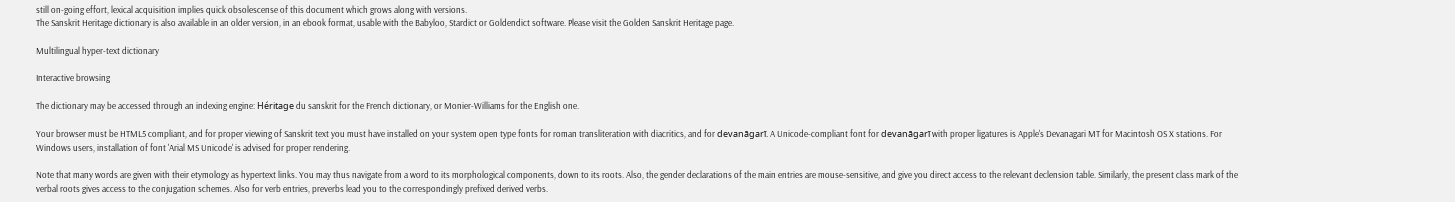still on-going effort, lexical acquisition implies quick obsolescense of this document which grows along with versions.
The Sanskrit Heritage dictionary is also available in an older version, in an ebook format, usable with the Babyloo, Stardict or Goldendict software. Please visit the Golden Sanskrit Heritage page.

Multilingual hyper-text dictionary

Interactive browsing

The dictionary may be accessed through an indexing engine: Héritage du sanskrit for the French dictionary, or Monier-Williams for the English one.

Your browser must be HTML5 compliant, and for proper viewing of Sanskrit text you must have installed on your system open type fonts for roman transliteration with diacritics, and for devanāgarī. A Unicode-compliant font for devanāgarī with proper ligatures is Apple's Devanagari MT for Macintosh OS X stations. For Windows users, installation of font 'Arial MS Unicode' is advised for proper rendering.

Note that many words are given with their etymology as hypertext links. You may thus navigate from a word to its morphological components, down to its roots. Also, the gender declarations of the main entries are mouse-sensitive, and give you direct access to the relevant declension table. Similarly, the present class mark of the verbal roots gives access to the conjugation schemes. Also for verb entries, preverbs lead you to the correspondingly prefixed derived verbs.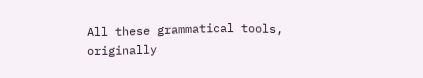All these grammatical tools, originally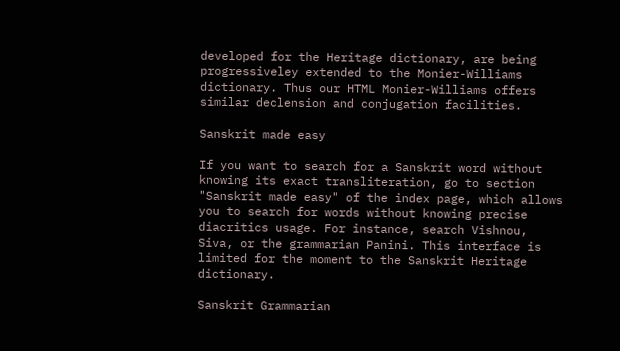developed for the Heritage dictionary, are being progressiveley extended to the Monier-Williams dictionary. Thus our HTML Monier-Williams offers similar declension and conjugation facilities.

Sanskrit made easy

If you want to search for a Sanskrit word without knowing its exact transliteration, go to section "Sanskrit made easy" of the index page, which allows you to search for words without knowing precise diacritics usage. For instance, search Vishnou, Siva, or the grammarian Panini. This interface is limited for the moment to the Sanskrit Heritage dictionary.

Sanskrit Grammarian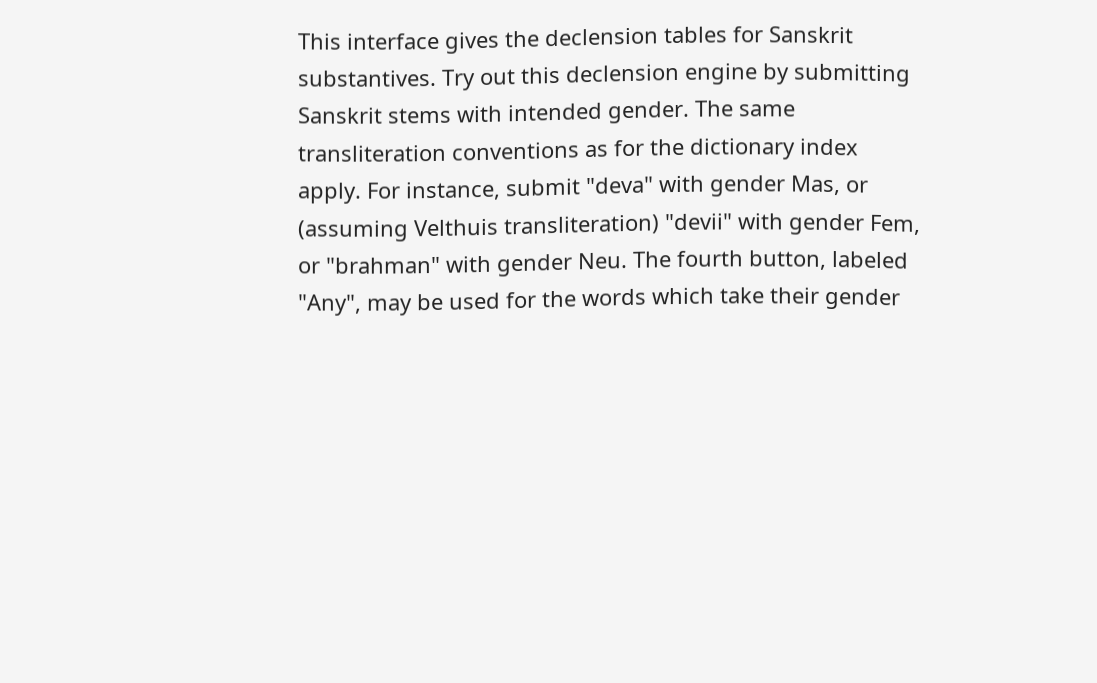This interface gives the declension tables for Sanskrit substantives. Try out this declension engine by submitting Sanskrit stems with intended gender. The same transliteration conventions as for the dictionary index apply. For instance, submit "deva" with gender Mas, or (assuming Velthuis transliteration) "devii" with gender Fem, or "brahman" with gender Neu. The fourth button, labeled "Any", may be used for the words which take their gender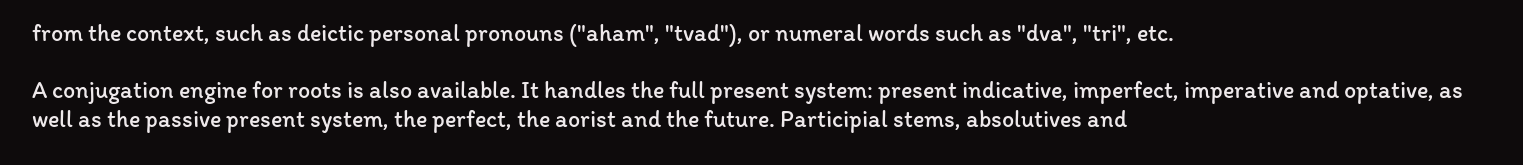from the context, such as deictic personal pronouns ("aham", "tvad"), or numeral words such as "dva", "tri", etc.

A conjugation engine for roots is also available. It handles the full present system: present indicative, imperfect, imperative and optative, as well as the passive present system, the perfect, the aorist and the future. Participial stems, absolutives and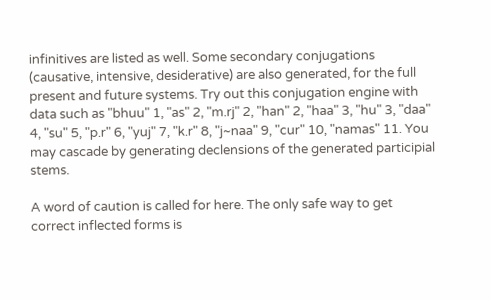infinitives are listed as well. Some secondary conjugations (causative, intensive, desiderative) are also generated, for the full present and future systems. Try out this conjugation engine with data such as "bhuu" 1, "as" 2, "m.rj" 2, "han" 2, "haa" 3, "hu" 3, "daa" 4, "su" 5, "p.r" 6, "yuj" 7, "k.r" 8, "j~naa" 9, "cur" 10, "namas" 11. You may cascade by generating declensions of the generated participial stems.

A word of caution is called for here. The only safe way to get correct inflected forms is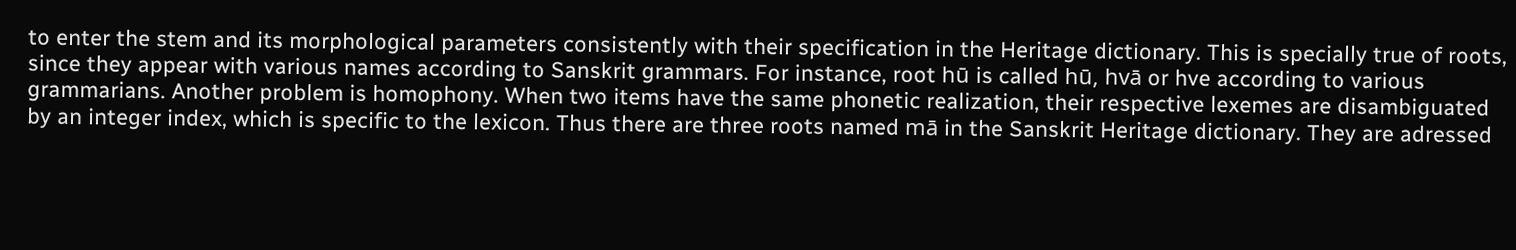to enter the stem and its morphological parameters consistently with their specification in the Heritage dictionary. This is specially true of roots, since they appear with various names according to Sanskrit grammars. For instance, root hū is called hū, hvā or hve according to various grammarians. Another problem is homophony. When two items have the same phonetic realization, their respective lexemes are disambiguated by an integer index, which is specific to the lexicon. Thus there are three roots named mā in the Sanskrit Heritage dictionary. They are adressed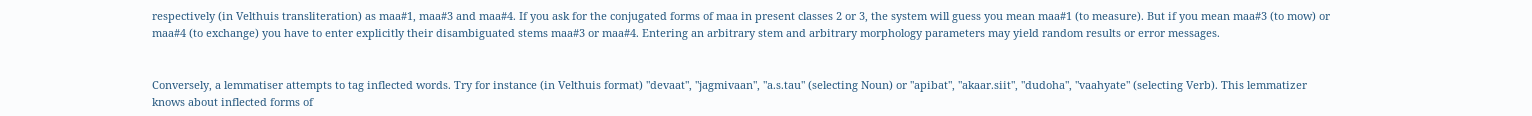respectively (in Velthuis transliteration) as maa#1, maa#3 and maa#4. If you ask for the conjugated forms of maa in present classes 2 or 3, the system will guess you mean maa#1 (to measure). But if you mean maa#3 (to mow) or maa#4 (to exchange) you have to enter explicitly their disambiguated stems maa#3 or maa#4. Entering an arbitrary stem and arbitrary morphology parameters may yield random results or error messages.


Conversely, a lemmatiser attempts to tag inflected words. Try for instance (in Velthuis format) "devaat", "jagmivaan", "a.s.tau" (selecting Noun) or "apibat", "akaar.siit", "dudoha", "vaahyate" (selecting Verb). This lemmatizer knows about inflected forms of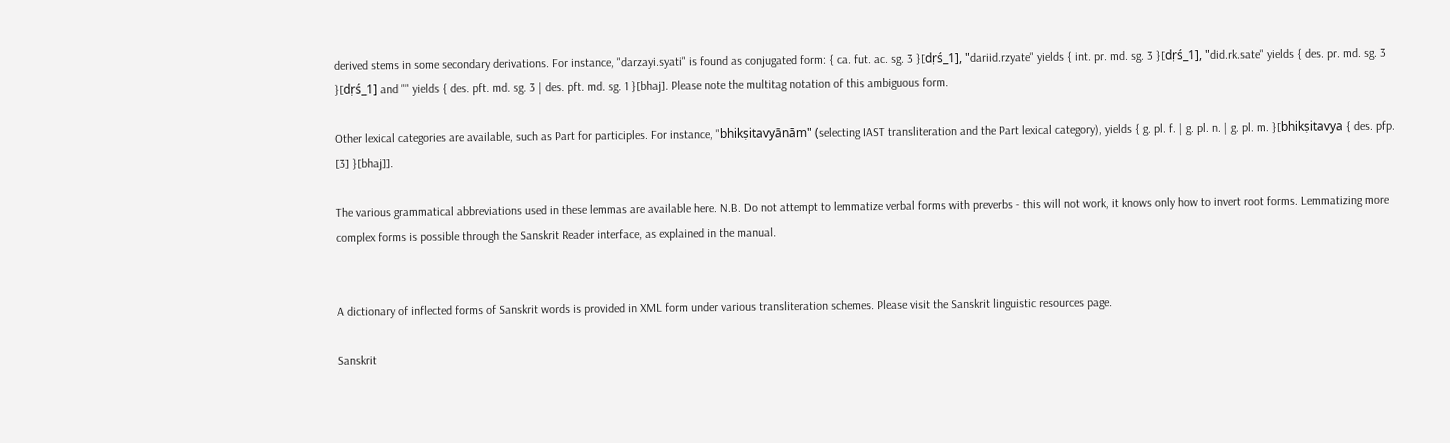derived stems in some secondary derivations. For instance, "darzayi.syati" is found as conjugated form: { ca. fut. ac. sg. 3 }[dṛś_1], "dariid.rzyate" yields { int. pr. md. sg. 3 }[dṛś_1], "did.rk.sate" yields { des. pr. md. sg. 3 }[dṛś_1] and "" yields { des. pft. md. sg. 3 | des. pft. md. sg. 1 }[bhaj]. Please note the multitag notation of this ambiguous form.

Other lexical categories are available, such as Part for participles. For instance, "bhikṣitavyānām" (selecting IAST transliteration and the Part lexical category), yields { g. pl. f. | g. pl. n. | g. pl. m. }[bhikṣitavya { des. pfp. [3] }[bhaj]].

The various grammatical abbreviations used in these lemmas are available here. N.B. Do not attempt to lemmatize verbal forms with preverbs - this will not work, it knows only how to invert root forms. Lemmatizing more complex forms is possible through the Sanskrit Reader interface, as explained in the manual.


A dictionary of inflected forms of Sanskrit words is provided in XML form under various transliteration schemes. Please visit the Sanskrit linguistic resources page.

Sanskrit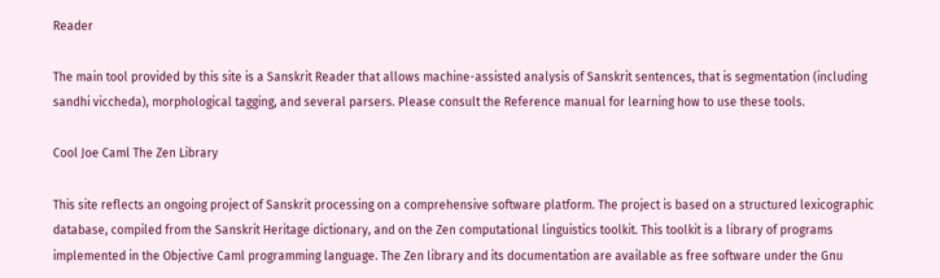Reader

The main tool provided by this site is a Sanskrit Reader that allows machine-assisted analysis of Sanskrit sentences, that is segmentation (including sandhi viccheda), morphological tagging, and several parsers. Please consult the Reference manual for learning how to use these tools.

Cool Joe Caml The Zen Library

This site reflects an ongoing project of Sanskrit processing on a comprehensive software platform. The project is based on a structured lexicographic database, compiled from the Sanskrit Heritage dictionary, and on the Zen computational linguistics toolkit. This toolkit is a library of programs implemented in the Objective Caml programming language. The Zen library and its documentation are available as free software under the Gnu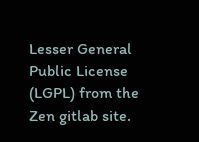Lesser General Public License (LGPL) from the Zen gitlab site.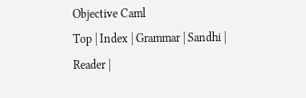Objective Caml
Top | Index | Grammar | Sandhi | Reader |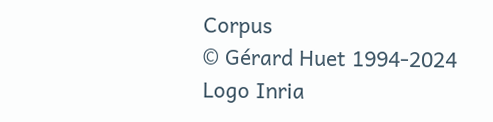Corpus
© Gérard Huet 1994-2024
Logo Inria